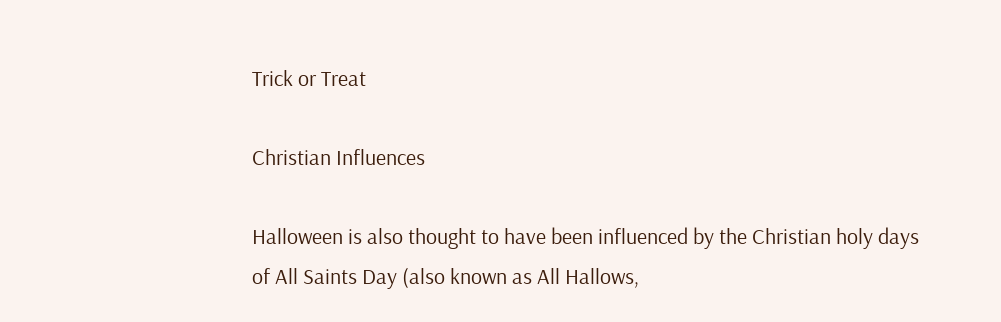Trick or Treat

Christian Influences

Halloween is also thought to have been influenced by the Christian holy days of All Saints Day (also known as All Hallows,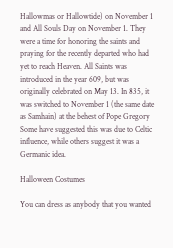Hallowmas or Hallowtide) on November 1 and All Souls Day on November 1. They were a time for honoring the saints and praying for the recently departed who had yet to reach Heaven. All Saints was introduced in the year 609, but was originally celebrated on May 13. In 835, it was switched to November 1 (the same date as Samhain) at the behest of Pope Gregory Some have suggested this was due to Celtic influence, while others suggest it was a Germanic idea.

Halloween Costumes

You can dress as anybody that you wanted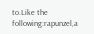to.Like the following:rapunzel,a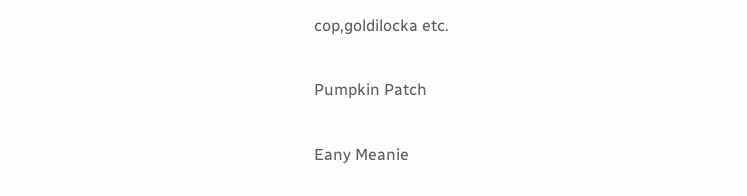cop,goldilocka etc.

Pumpkin Patch

Eany Meanie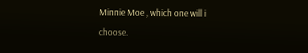Minnie Moe , which one will i choose.